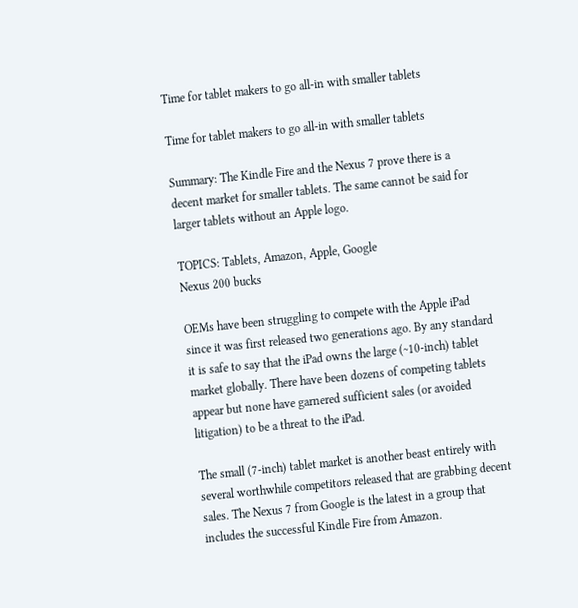Time for tablet makers to go all-in with smaller tablets

Time for tablet makers to go all-in with smaller tablets

Summary: The Kindle Fire and the Nexus 7 prove there is a decent market for smaller tablets. The same cannot be said for larger tablets without an Apple logo.

TOPICS: Tablets, Amazon, Apple, Google
Nexus 200 bucks

OEMs have been struggling to compete with the Apple iPad since it was first released two generations ago. By any standard it is safe to say that the iPad owns the large (~10-inch) tablet market globally. There have been dozens of competing tablets appear but none have garnered sufficient sales (or avoided litigation) to be a threat to the iPad.

The small (7-inch) tablet market is another beast entirely with several worthwhile competitors released that are grabbing decent sales. The Nexus 7 from Google is the latest in a group that includes the successful Kindle Fire from Amazon.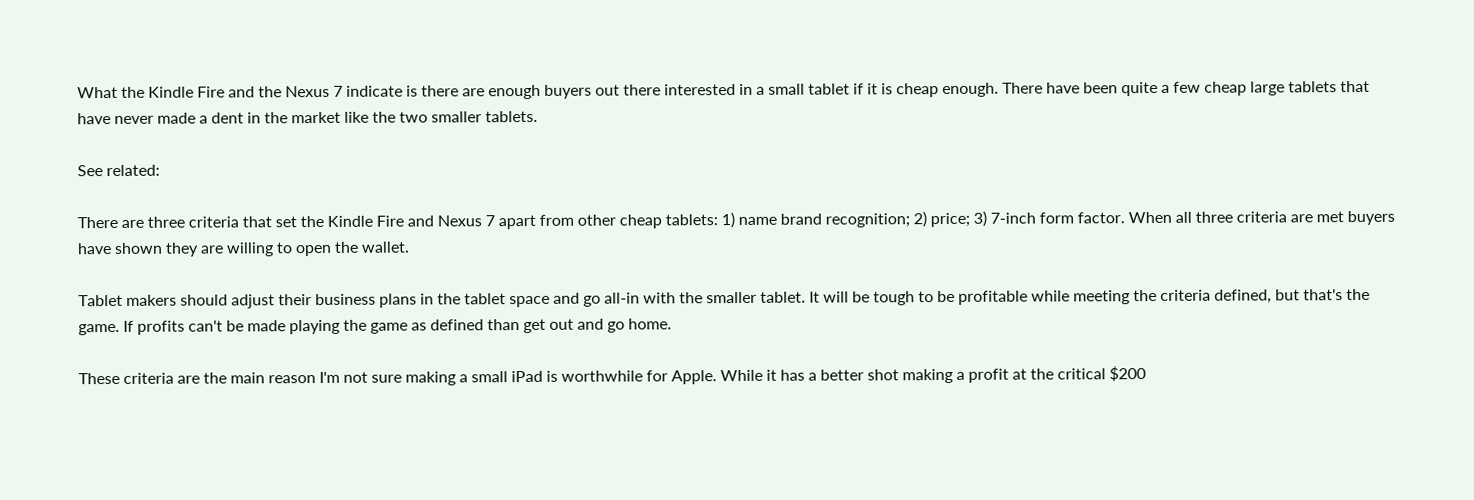What the Kindle Fire and the Nexus 7 indicate is there are enough buyers out there interested in a small tablet if it is cheap enough. There have been quite a few cheap large tablets that have never made a dent in the market like the two smaller tablets.

See related:

There are three criteria that set the Kindle Fire and Nexus 7 apart from other cheap tablets: 1) name brand recognition; 2) price; 3) 7-inch form factor. When all three criteria are met buyers have shown they are willing to open the wallet.

Tablet makers should adjust their business plans in the tablet space and go all-in with the smaller tablet. It will be tough to be profitable while meeting the criteria defined, but that's the game. If profits can't be made playing the game as defined than get out and go home.

These criteria are the main reason I'm not sure making a small iPad is worthwhile for Apple. While it has a better shot making a profit at the critical $200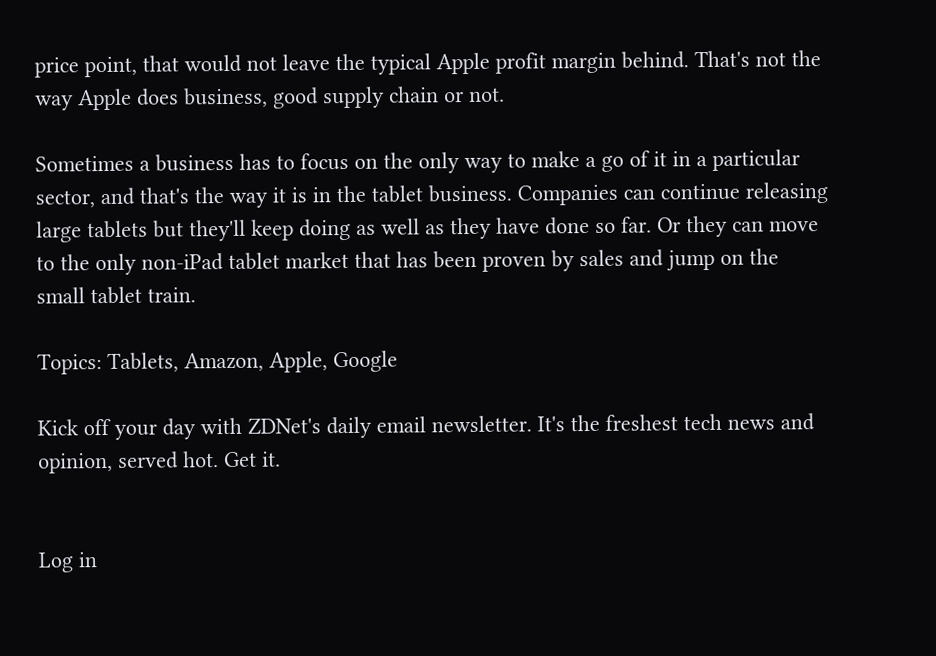price point, that would not leave the typical Apple profit margin behind. That's not the way Apple does business, good supply chain or not.

Sometimes a business has to focus on the only way to make a go of it in a particular sector, and that's the way it is in the tablet business. Companies can continue releasing large tablets but they'll keep doing as well as they have done so far. Or they can move to the only non-iPad tablet market that has been proven by sales and jump on the small tablet train.

Topics: Tablets, Amazon, Apple, Google

Kick off your day with ZDNet's daily email newsletter. It's the freshest tech news and opinion, served hot. Get it.


Log in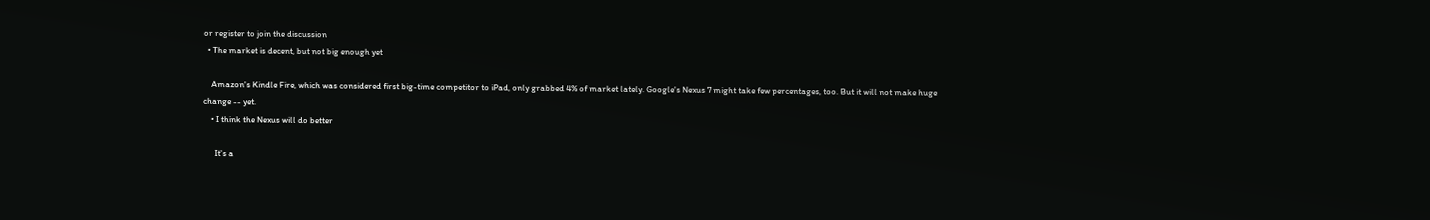or register to join the discussion
  • The market is decent, but not big enough yet

    Amazon's Kindle Fire, which was considered first big-time competitor to iPad, only grabbed 4% of market lately. Google's Nexus 7 might take few percentages, too. But it will not make huge change -- yet.
    • I think the Nexus will do better

      It's a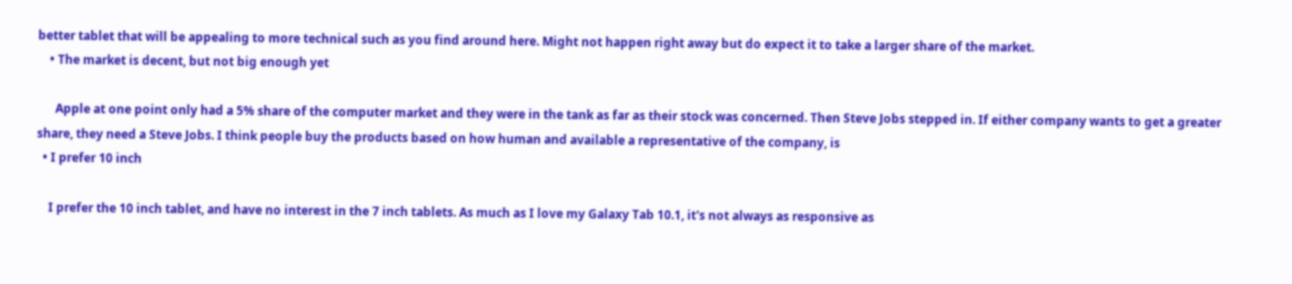better tablet that will be appealing to more technical such as you find around here. Might not happen right away but do expect it to take a larger share of the market.
    • The market is decent, but not big enough yet

      Apple at one point only had a 5% share of the computer market and they were in the tank as far as their stock was concerned. Then Steve Jobs stepped in. If either company wants to get a greater share, they need a Steve Jobs. I think people buy the products based on how human and available a representative of the company, is
  • I prefer 10 inch

    I prefer the 10 inch tablet, and have no interest in the 7 inch tablets. As much as I love my Galaxy Tab 10.1, it's not always as responsive as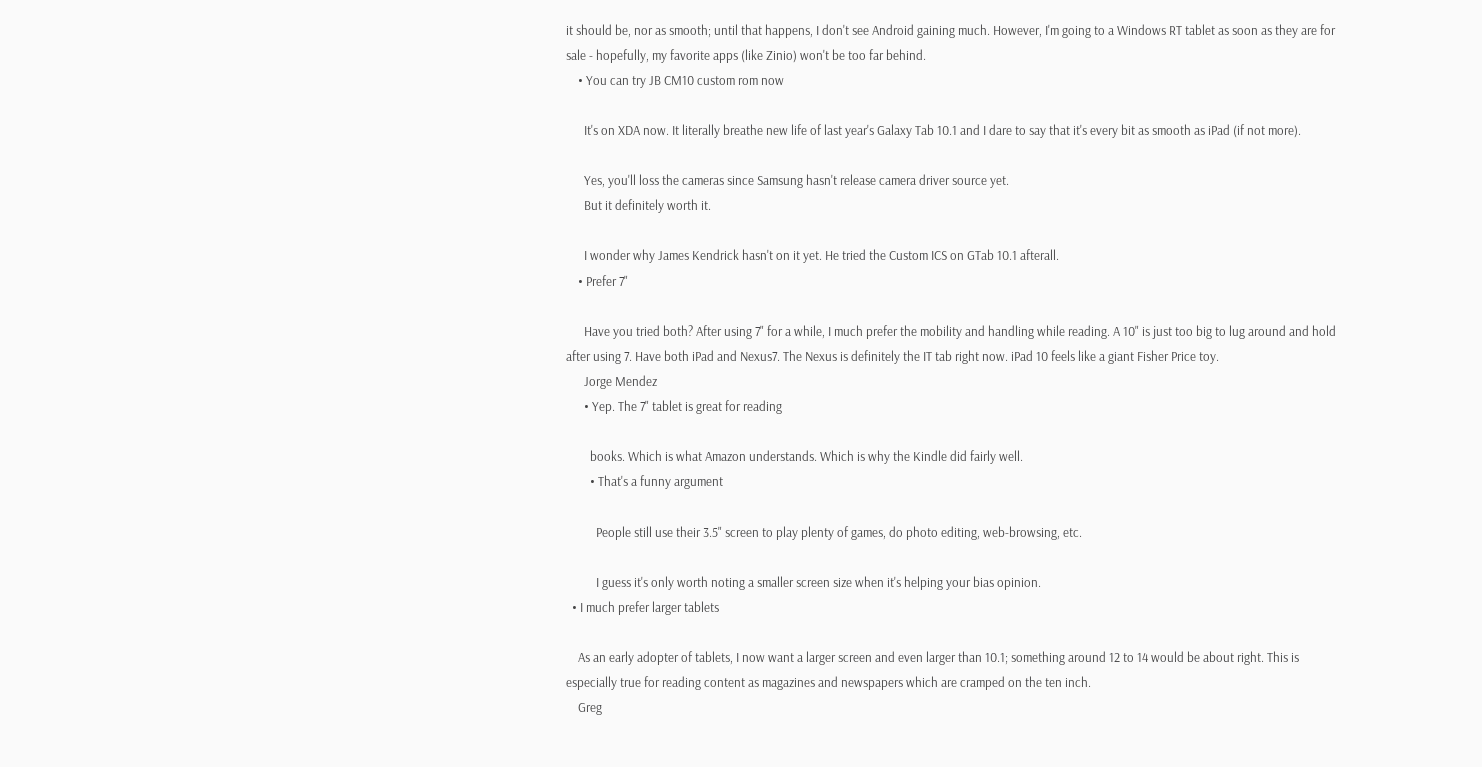it should be, nor as smooth; until that happens, I don't see Android gaining much. However, I'm going to a Windows RT tablet as soon as they are for sale - hopefully, my favorite apps (like Zinio) won't be too far behind.
    • You can try JB CM10 custom rom now

      It's on XDA now. It literally breathe new life of last year's Galaxy Tab 10.1 and I dare to say that it's every bit as smooth as iPad (if not more).

      Yes, you'll loss the cameras since Samsung hasn't release camera driver source yet.
      But it definitely worth it.

      I wonder why James Kendrick hasn't on it yet. He tried the Custom ICS on GTab 10.1 afterall.
    • Prefer 7"

      Have you tried both? After using 7" for a while, I much prefer the mobility and handling while reading. A 10" is just too big to lug around and hold after using 7. Have both iPad and Nexus7. The Nexus is definitely the IT tab right now. iPad 10 feels like a giant Fisher Price toy.
      Jorge Mendez
      • Yep. The 7" tablet is great for reading

        books. Which is what Amazon understands. Which is why the Kindle did fairly well.
        • That's a funny argument

          People still use their 3.5" screen to play plenty of games, do photo editing, web-browsing, etc.

          I guess it's only worth noting a smaller screen size when it's helping your bias opinion.
  • I much prefer larger tablets

    As an early adopter of tablets, I now want a larger screen and even larger than 10.1; something around 12 to 14 would be about right. This is especially true for reading content as magazines and newspapers which are cramped on the ten inch.
    Greg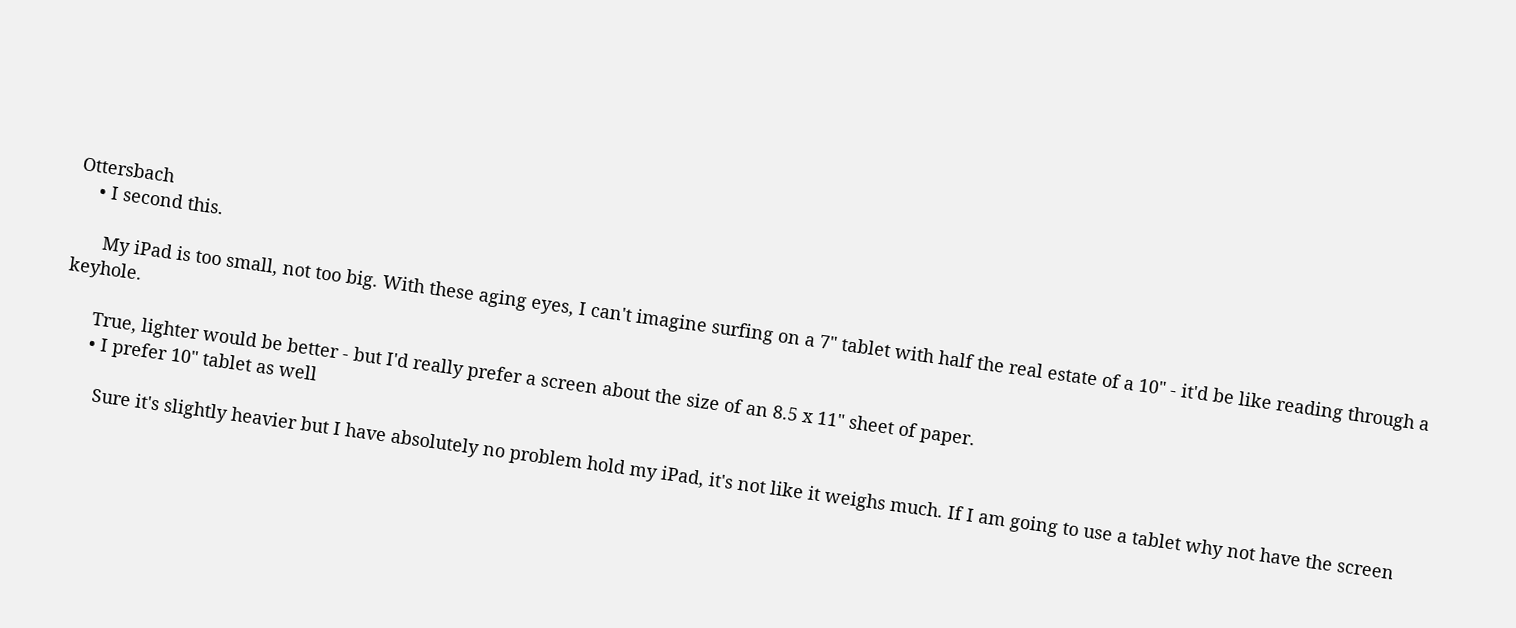Ottersbach
    • I second this.

      My iPad is too small, not too big. With these aging eyes, I can't imagine surfing on a 7" tablet with half the real estate of a 10" - it'd be like reading through a keyhole.

      True, lighter would be better - but I'd really prefer a screen about the size of an 8.5 x 11" sheet of paper.
      • I prefer 10" tablet as well

        Sure it's slightly heavier but I have absolutely no problem hold my iPad, it's not like it weighs much. If I am going to use a tablet why not have the screen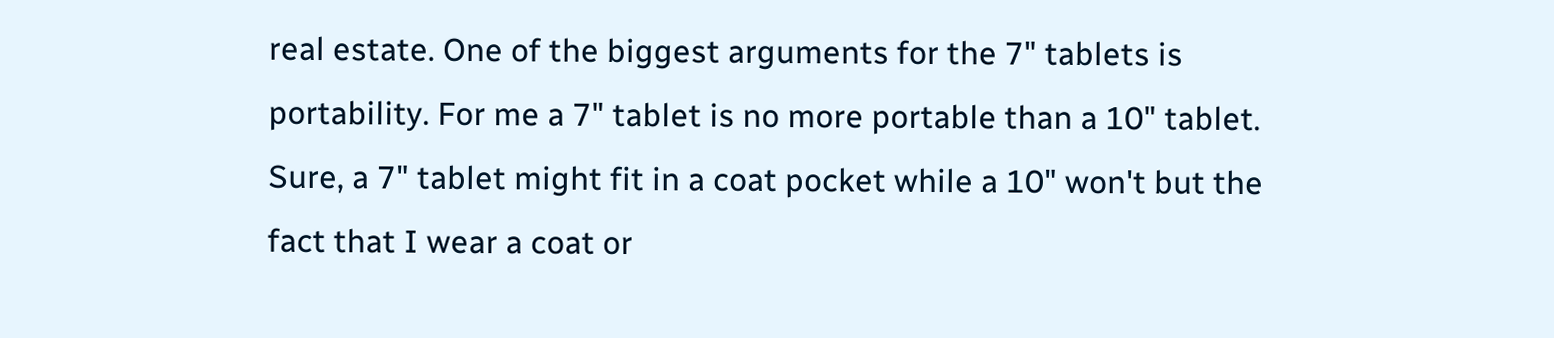real estate. One of the biggest arguments for the 7" tablets is portability. For me a 7" tablet is no more portable than a 10" tablet. Sure, a 7" tablet might fit in a coat pocket while a 10" won't but the fact that I wear a coat or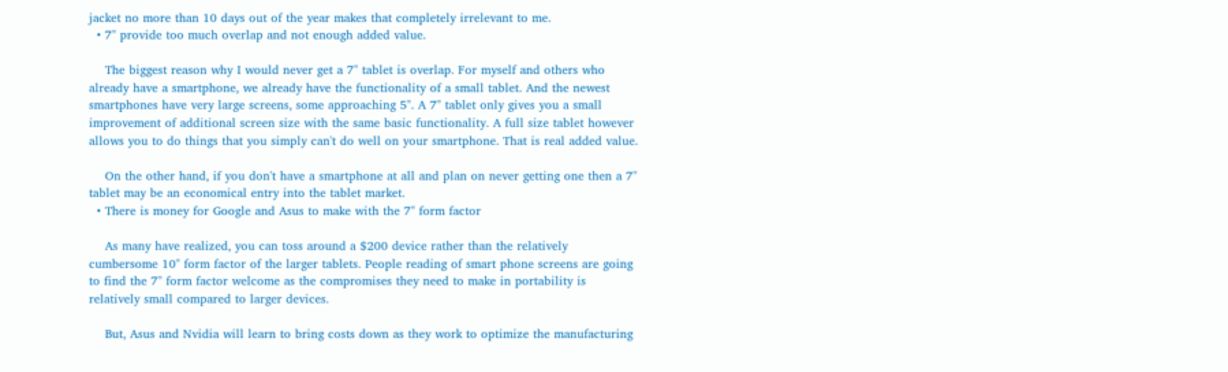jacket no more than 10 days out of the year makes that completely irrelevant to me.
  • 7" provide too much overlap and not enough added value.

    The biggest reason why I would never get a 7" tablet is overlap. For myself and others who already have a smartphone, we already have the functionality of a small tablet. And the newest smartphones have very large screens, some approaching 5". A 7" tablet only gives you a small improvement of additional screen size with the same basic functionality. A full size tablet however allows you to do things that you simply can't do well on your smartphone. That is real added value.

    On the other hand, if you don't have a smartphone at all and plan on never getting one then a 7" tablet may be an economical entry into the tablet market.
  • There is money for Google and Asus to make with the 7" form factor

    As many have realized, you can toss around a $200 device rather than the relatively cumbersome 10" form factor of the larger tablets. People reading of smart phone screens are going to find the 7" form factor welcome as the compromises they need to make in portability is relatively small compared to larger devices.

    But, Asus and Nvidia will learn to bring costs down as they work to optimize the manufacturing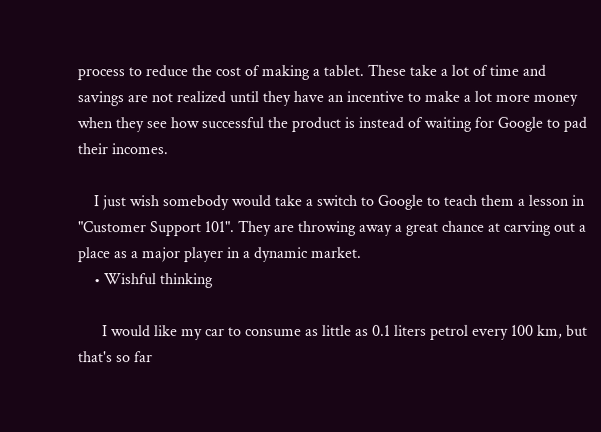process to reduce the cost of making a tablet. These take a lot of time and savings are not realized until they have an incentive to make a lot more money when they see how successful the product is instead of waiting for Google to pad their incomes.

    I just wish somebody would take a switch to Google to teach them a lesson in "Customer Support 101". They are throwing away a great chance at carving out a place as a major player in a dynamic market.
    • Wishful thinking

      I would like my car to consume as little as 0.1 liters petrol every 100 km, but that's so far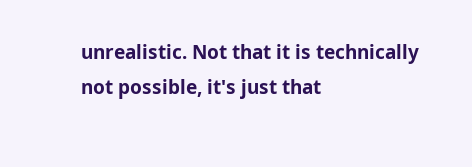unrealistic. Not that it is technically not possible, it's just that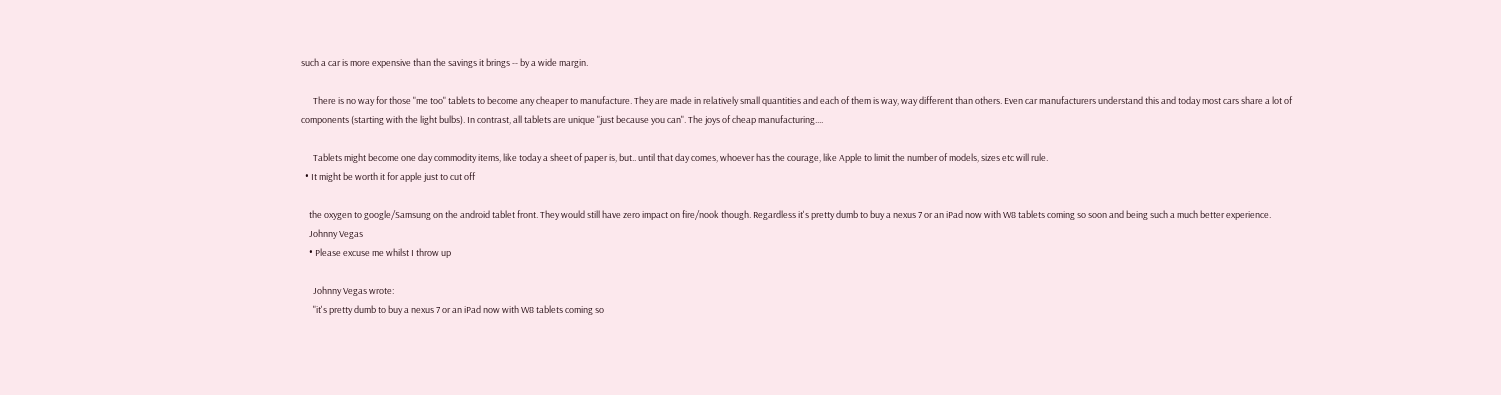such a car is more expensive than the savings it brings -- by a wide margin.

      There is no way for those "me too" tablets to become any cheaper to manufacture. They are made in relatively small quantities and each of them is way, way different than others. Even car manufacturers understand this and today most cars share a lot of components (starting with the light bulbs). In contrast, all tablets are unique "just because you can". The joys of cheap manufacturing....

      Tablets might become one day commodity items, like today a sheet of paper is, but.. until that day comes, whoever has the courage, like Apple to limit the number of models, sizes etc will rule.
  • It might be worth it for apple just to cut off

    the oxygen to google/Samsung on the android tablet front. They would still have zero impact on fire/nook though. Regardless it's pretty dumb to buy a nexus 7 or an iPad now with W8 tablets coming so soon and being such a much better experience.
    Johnny Vegas
    • Please excuse me whilst I throw up

      Johnny Vegas wrote:
      "it's pretty dumb to buy a nexus 7 or an iPad now with W8 tablets coming so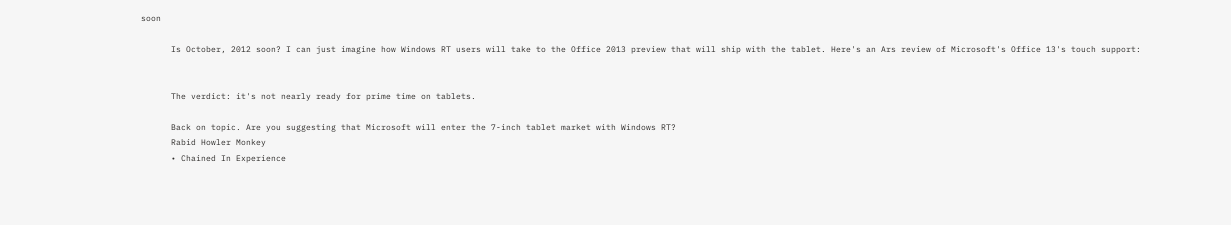soon

      Is October, 2012 soon? I can just imagine how Windows RT users will take to the Office 2013 preview that will ship with the tablet. Here's an Ars review of Microsoft's Office 13's touch support:


      The verdict: it's not nearly ready for prime time on tablets.

      Back on topic. Are you suggesting that Microsoft will enter the 7-inch tablet market with Windows RT?
      Rabid Howler Monkey
      • Chained In Experience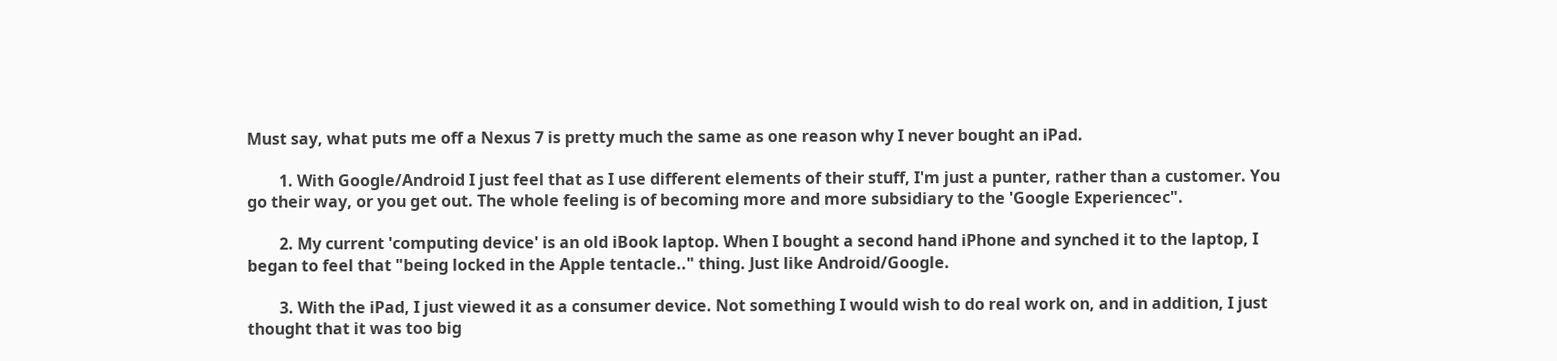Must say, what puts me off a Nexus 7 is pretty much the same as one reason why I never bought an iPad.

        1. With Google/Android I just feel that as I use different elements of their stuff, I'm just a punter, rather than a customer. You go their way, or you get out. The whole feeling is of becoming more and more subsidiary to the 'Google Experiencec".

        2. My current 'computing device' is an old iBook laptop. When I bought a second hand iPhone and synched it to the laptop, I began to feel that "being locked in the Apple tentacle.." thing. Just like Android/Google.

        3. With the iPad, I just viewed it as a consumer device. Not something I would wish to do real work on, and in addition, I just thought that it was too big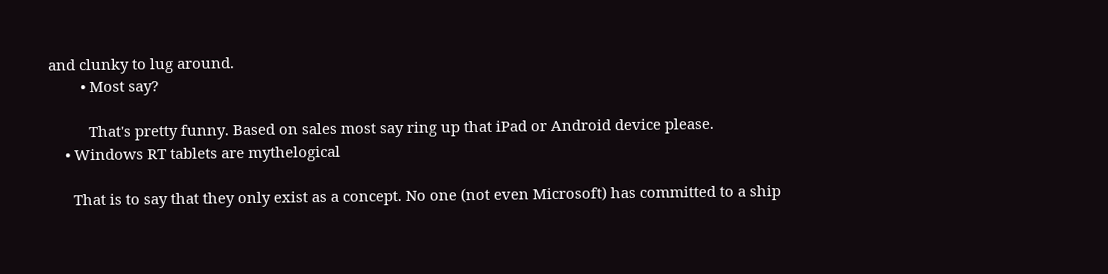and clunky to lug around.
        • Most say?

          That's pretty funny. Based on sales most say ring up that iPad or Android device please.
    • Windows RT tablets are mythelogical

      That is to say that they only exist as a concept. No one (not even Microsoft) has committed to a ship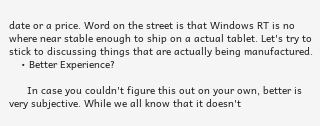date or a price. Word on the street is that Windows RT is no where near stable enough to ship on a actual tablet. Let's try to stick to discussing things that are actually being manufactured.
    • Better Experience?

      In case you couldn't figure this out on your own, better is very subjective. While we all know that it doesn't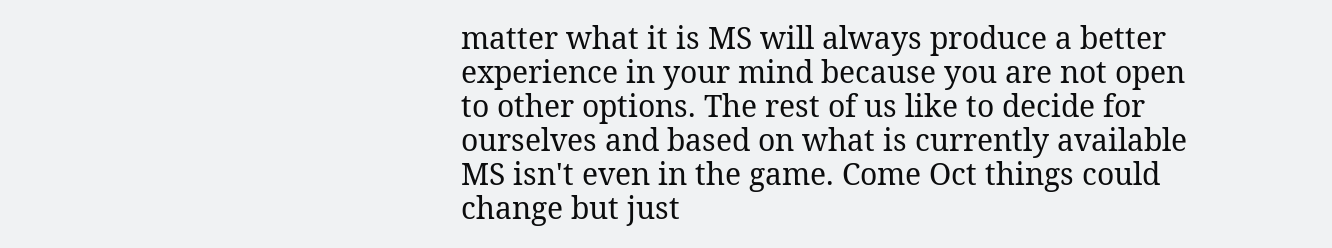matter what it is MS will always produce a better experience in your mind because you are not open to other options. The rest of us like to decide for ourselves and based on what is currently available MS isn't even in the game. Come Oct things could change but just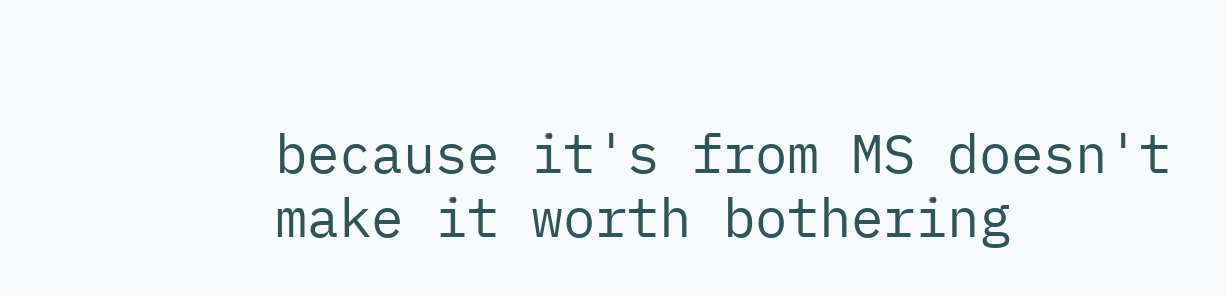because it's from MS doesn't make it worth bothering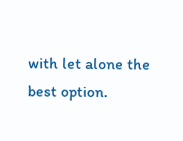with let alone the best option.